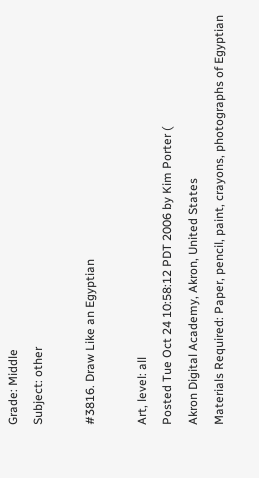Grade: Middle
Subject: other

#3816. Draw Like an Egyptian

Art, level: all
Posted Tue Oct 24 10:58:12 PDT 2006 by Kim Porter (
Akron Digital Academy, Akron, United States
Materials Required: Paper, pencil, paint, crayons, photographs of Egyptian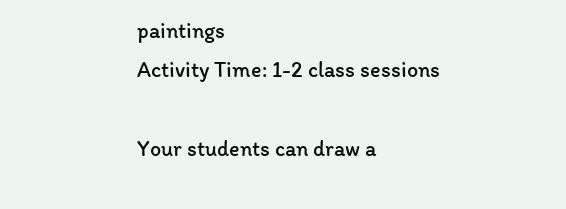paintings
Activity Time: 1-2 class sessions

Your students can draw a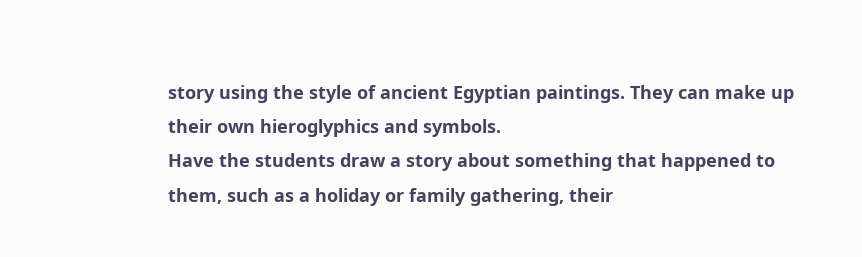story using the style of ancient Egyptian paintings. They can make up their own hieroglyphics and symbols.
Have the students draw a story about something that happened to them, such as a holiday or family gathering, their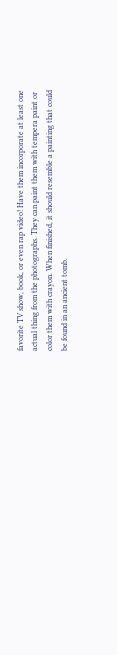favorite TV show, book, or even rap video! Have them incorporate at least one actual thing from the photographs. They can paint them with tempera paint or color them with crayon. When finished, it should resemble a painting that could be found in an ancient tomb.